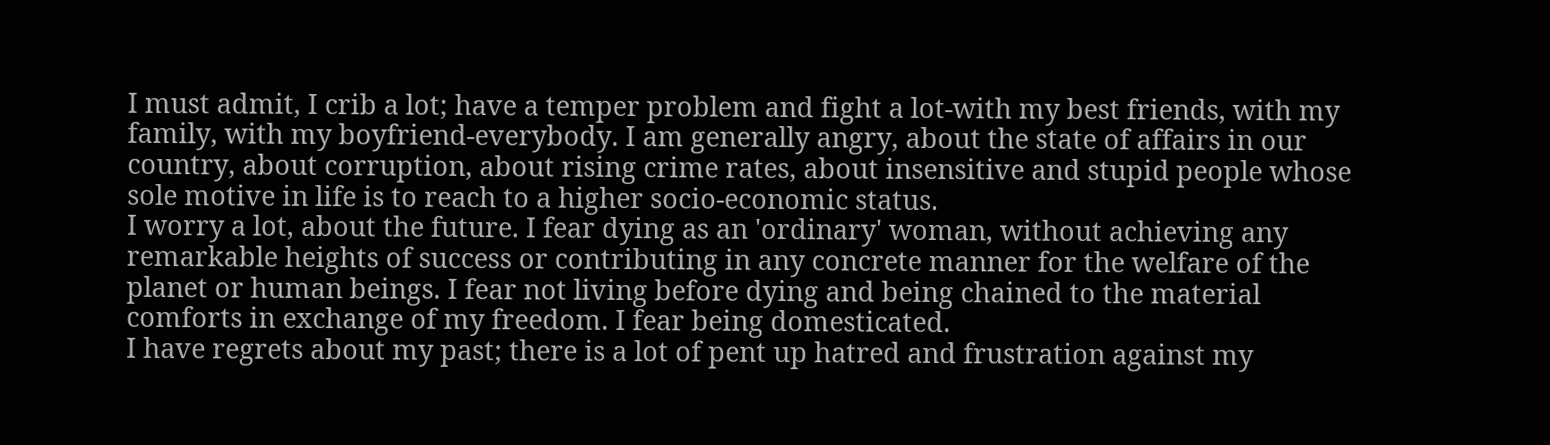I must admit, I crib a lot; have a temper problem and fight a lot-with my best friends, with my family, with my boyfriend-everybody. I am generally angry, about the state of affairs in our country, about corruption, about rising crime rates, about insensitive and stupid people whose sole motive in life is to reach to a higher socio-economic status.
I worry a lot, about the future. I fear dying as an 'ordinary' woman, without achieving any remarkable heights of success or contributing in any concrete manner for the welfare of the planet or human beings. I fear not living before dying and being chained to the material comforts in exchange of my freedom. I fear being domesticated.
I have regrets about my past; there is a lot of pent up hatred and frustration against my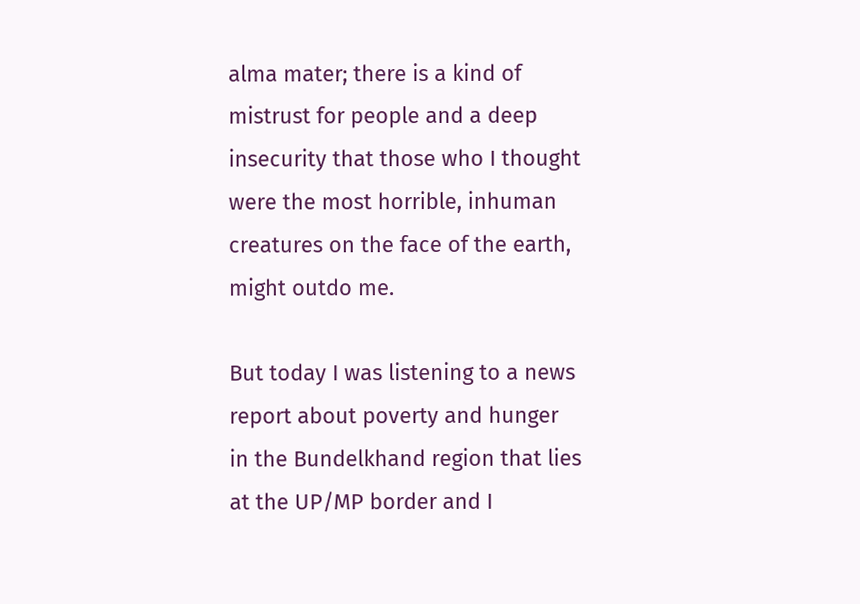alma mater; there is a kind of mistrust for people and a deep insecurity that those who I thought were the most horrible, inhuman creatures on the face of the earth, might outdo me.

But today I was listening to a news report about poverty and hunger in the Bundelkhand region that lies at the UP/MP border and I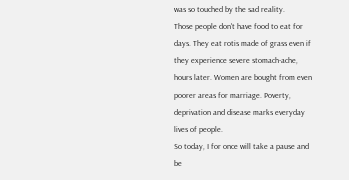was so touched by the sad reality.
Those people don't have food to eat for days. They eat rotis made of grass even if they experience severe stomach-ache, hours later. Women are bought from even poorer areas for marriage. Poverty, deprivation and disease marks everyday lives of people.
So today, I for once will take a pause and be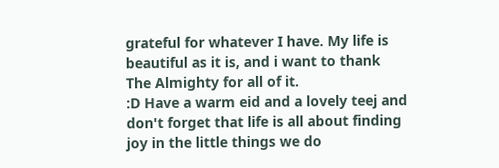grateful for whatever I have. My life is beautiful as it is, and i want to thank The Almighty for all of it.
:D Have a warm eid and a lovely teej and don't forget that life is all about finding joy in the little things we do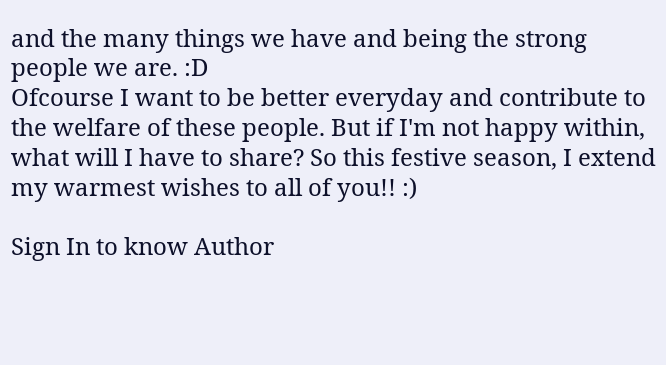and the many things we have and being the strong people we are. :D
Ofcourse I want to be better everyday and contribute to the welfare of these people. But if I'm not happy within, what will I have to share? So this festive season, I extend my warmest wishes to all of you!! :)

Sign In to know Author